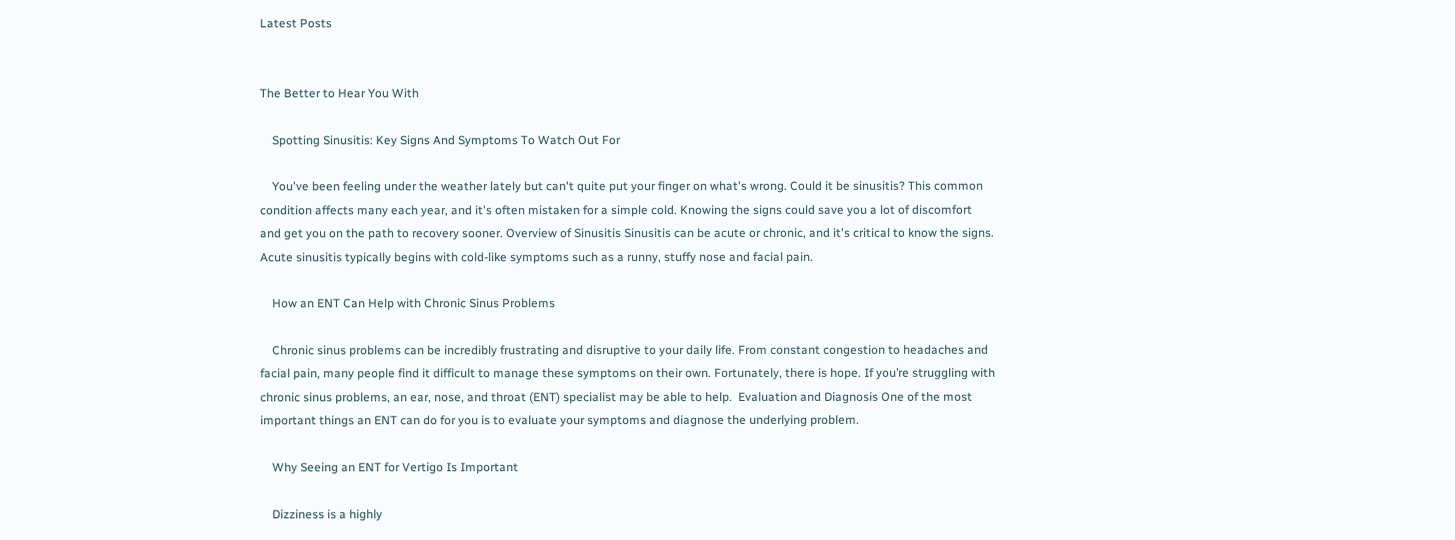Latest Posts


The Better to Hear You With

    Spotting Sinusitis: Key Signs And Symptoms To Watch Out For

    You've been feeling under the weather lately but can't quite put your finger on what's wrong. Could it be sinusitis? This common condition affects many each year, and it's often mistaken for a simple cold. Knowing the signs could save you a lot of discomfort and get you on the path to recovery sooner. Overview of Sinusitis Sinusitis can be acute or chronic, and it's critical to know the signs. Acute sinusitis typically begins with cold-like symptoms such as a runny, stuffy nose and facial pain.

    How an ENT Can Help with Chronic Sinus Problems

    Chronic sinus problems can be incredibly frustrating and disruptive to your daily life. From constant congestion to headaches and facial pain, many people find it difficult to manage these symptoms on their own. Fortunately, there is hope. If you’re struggling with chronic sinus problems, an ear, nose, and throat (ENT) specialist may be able to help.  Evaluation and Diagnosis One of the most important things an ENT can do for you is to evaluate your symptoms and diagnose the underlying problem.

    Why Seeing an ENT for Vertigo Is Important

    Dizziness is a highly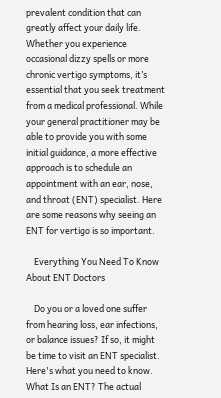prevalent condition that can greatly affect your daily life. Whether you experience occasional dizzy spells or more chronic vertigo symptoms, it’s essential that you seek treatment from a medical professional. While your general practitioner may be able to provide you with some initial guidance, a more effective approach is to schedule an appointment with an ear, nose, and throat (ENT) specialist. Here are some reasons why seeing an ENT for vertigo is so important.

    Everything You Need To Know About ENT Doctors

    Do you or a loved one suffer from hearing loss, ear infections, or balance issues? If so, it might be time to visit an ENT specialist. Here's what you need to know. What Is an ENT? The actual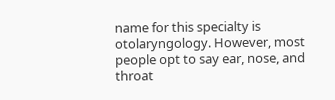name for this specialty is otolaryngology. However, most people opt to say ear, nose, and throat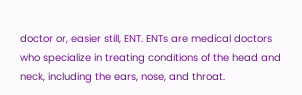doctor or, easier still, ENT. ENTs are medical doctors who specialize in treating conditions of the head and neck, including the ears, nose, and throat.